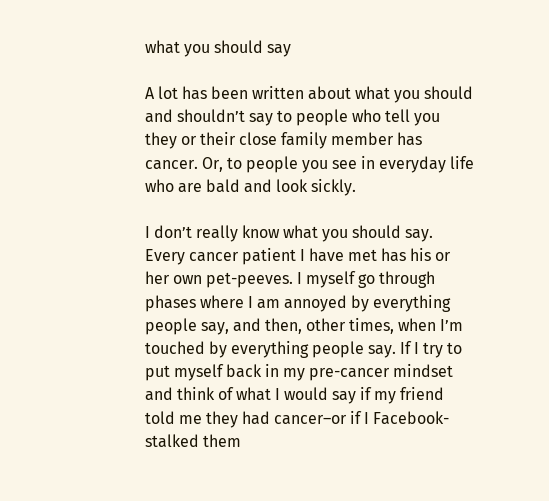what you should say

A lot has been written about what you should and shouldn’t say to people who tell you they or their close family member has cancer. Or, to people you see in everyday life who are bald and look sickly.

I don’t really know what you should say. Every cancer patient I have met has his or her own pet-peeves. I myself go through phases where I am annoyed by everything people say, and then, other times, when I’m touched by everything people say. If I try to put myself back in my pre-cancer mindset and think of what I would say if my friend told me they had cancer–or if I Facebook-stalked them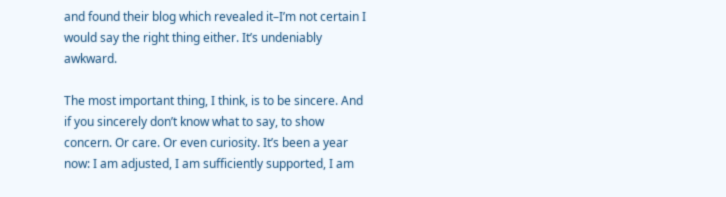and found their blog which revealed it–I’m not certain I would say the right thing either. It’s undeniably awkward.

The most important thing, I think, is to be sincere. And if you sincerely don’t know what to say, to show concern. Or care. Or even curiosity. It’s been a year now: I am adjusted, I am sufficiently supported, I am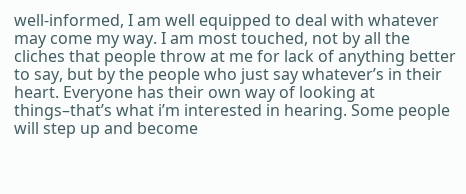well-informed, I am well equipped to deal with whatever may come my way. I am most touched, not by all the cliches that people throw at me for lack of anything better to say, but by the people who just say whatever’s in their heart. Everyone has their own way of looking at things–that’s what i’m interested in hearing. Some people will step up and become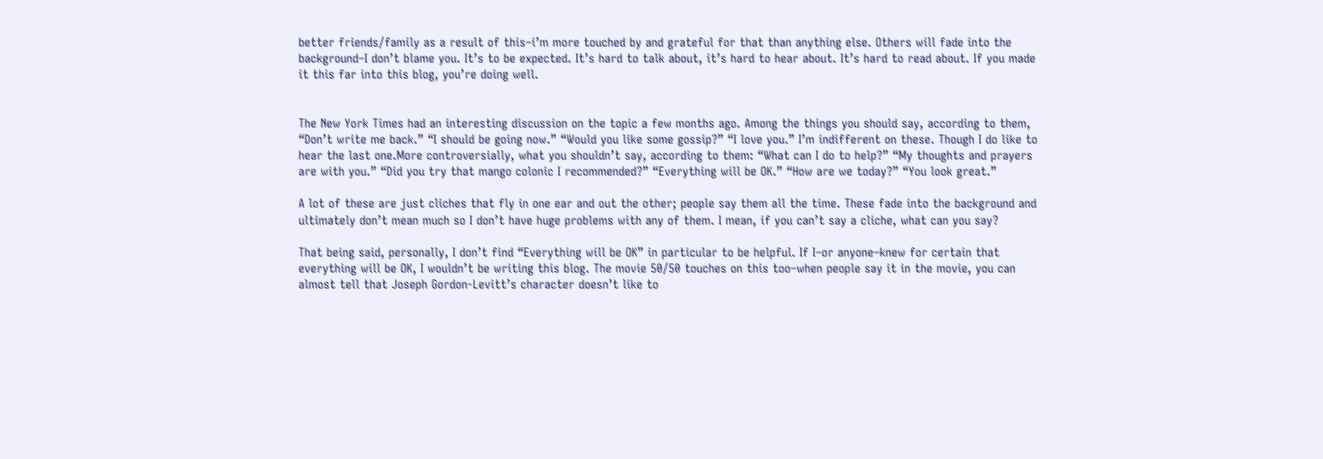better friends/family as a result of this–i’m more touched by and grateful for that than anything else. Others will fade into the background–I don’t blame you. It’s to be expected. It’s hard to talk about, it’s hard to hear about. It’s hard to read about. If you made it this far into this blog, you’re doing well.


The New York Times had an interesting discussion on the topic a few months ago. Among the things you should say, according to them, “Don’t write me back.” “I should be going now.” “Would you like some gossip?” “I love you.” I’m indifferent on these. Though I do like to hear the last one.More controversially, what you shouldn’t say, according to them: “What can I do to help?” “My thoughts and prayers are with you.” “Did you try that mango colonic I recommended?” “Everything will be OK.” “How are we today?” “You look great.”

A lot of these are just cliches that fly in one ear and out the other; people say them all the time. These fade into the background and ultimately don’t mean much so I don’t have huge problems with any of them. I mean, if you can’t say a cliche, what can you say?

That being said, personally, I don’t find “Everything will be OK” in particular to be helpful. If I–or anyone–knew for certain that everything will be OK, I wouldn’t be writing this blog. The movie 50/50 touches on this too–when people say it in the movie, you can almost tell that Joseph Gordon-Levitt’s character doesn’t like to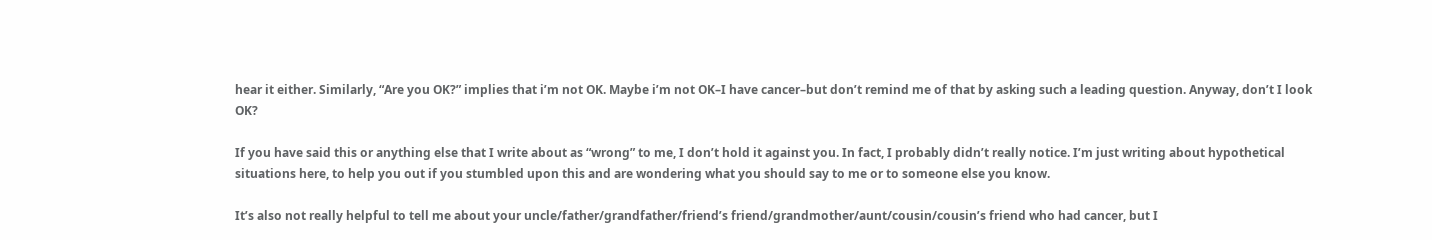hear it either. Similarly, “Are you OK?” implies that i’m not OK. Maybe i’m not OK–I have cancer–but don’t remind me of that by asking such a leading question. Anyway, don’t I look OK?

If you have said this or anything else that I write about as “wrong” to me, I don’t hold it against you. In fact, I probably didn’t really notice. I’m just writing about hypothetical situations here, to help you out if you stumbled upon this and are wondering what you should say to me or to someone else you know.

It’s also not really helpful to tell me about your uncle/father/grandfather/friend’s friend/grandmother/aunt/cousin/cousin’s friend who had cancer, but I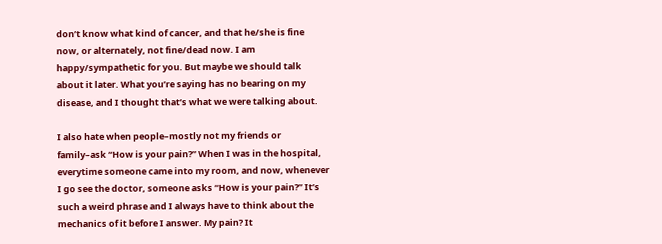don’t know what kind of cancer, and that he/she is fine now, or alternately, not fine/dead now. I am happy/sympathetic for you. But maybe we should talk about it later. What you’re saying has no bearing on my disease, and I thought that’s what we were talking about.

I also hate when people–mostly not my friends or family–ask “How is your pain?” When I was in the hospital, everytime someone came into my room, and now, whenever I go see the doctor, someone asks “How is your pain?” It’s such a weird phrase and I always have to think about the mechanics of it before I answer. My pain? It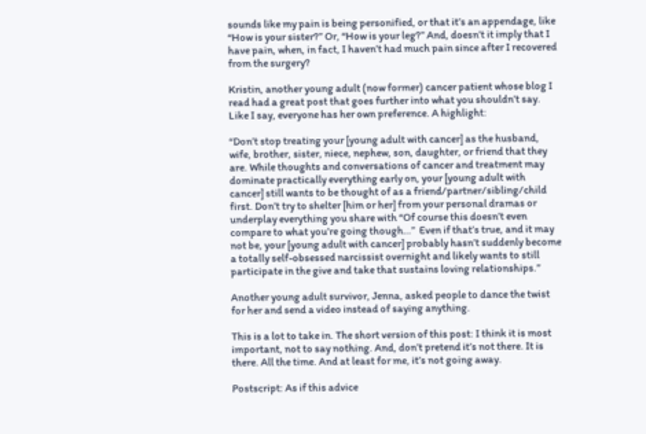sounds like my pain is being personified, or that it’s an appendage, like “How is your sister?” Or, “How is your leg?” And, doesn’t it imply that I have pain, when, in fact, I haven’t had much pain since after I recovered from the surgery?

Kristin, another young adult (now former) cancer patient whose blog I read had a great post that goes further into what you shouldn’t say. Like I say, everyone has her own preference. A highlight:

“Don’t stop treating your [young adult with cancer] as the husband, wife, brother, sister, niece, nephew, son, daughter, or friend that they are. While thoughts and conversations of cancer and treatment may dominate practically everything early on, your [young adult with cancer] still wants to be thought of as a friend/partner/sibling/child first. Don’t try to shelter [him or her] from your personal dramas or underplay everything you share with “Of course this doesn’t even compare to what you’re going though…”  Even if that’s true, and it may not be, your [young adult with cancer] probably hasn’t suddenly become a totally self-obsessed narcissist overnight and likely wants to still participate in the give and take that sustains loving relationships.”

Another young adult survivor, Jenna, asked people to dance the twist for her and send a video instead of saying anything.

This is a lot to take in. The short version of this post: I think it is most important, not to say nothing. And, don’t pretend it’s not there. It is there. All the time. And at least for me, it’s not going away.

Postscript: As if this advice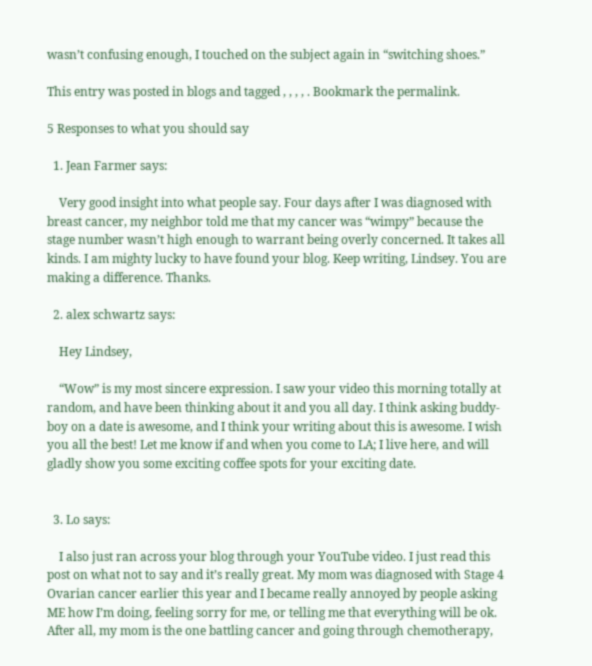wasn’t confusing enough, I touched on the subject again in “switching shoes.”

This entry was posted in blogs and tagged , , , , . Bookmark the permalink.

5 Responses to what you should say

  1. Jean Farmer says:

    Very good insight into what people say. Four days after I was diagnosed with breast cancer, my neighbor told me that my cancer was “wimpy” because the stage number wasn’t high enough to warrant being overly concerned. It takes all kinds. I am mighty lucky to have found your blog. Keep writing, Lindsey. You are making a difference. Thanks.

  2. alex schwartz says:

    Hey Lindsey,

    “Wow” is my most sincere expression. I saw your video this morning totally at random, and have been thinking about it and you all day. I think asking buddy-boy on a date is awesome, and I think your writing about this is awesome. I wish you all the best! Let me know if and when you come to LA; I live here, and will gladly show you some exciting coffee spots for your exciting date.


  3. Lo says:

    I also just ran across your blog through your YouTube video. I just read this post on what not to say and it’s really great. My mom was diagnosed with Stage 4 Ovarian cancer earlier this year and I became really annoyed by people asking ME how I’m doing, feeling sorry for me, or telling me that everything will be ok. After all, my mom is the one battling cancer and going through chemotherapy,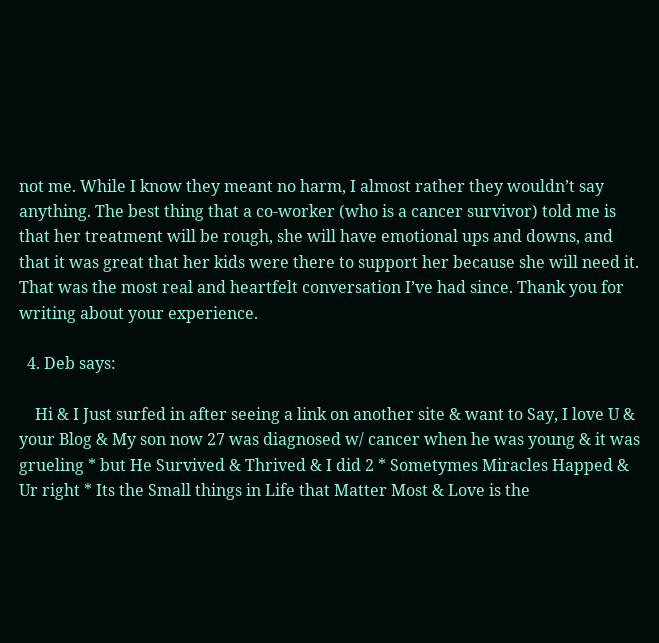not me. While I know they meant no harm, I almost rather they wouldn’t say anything. The best thing that a co-worker (who is a cancer survivor) told me is that her treatment will be rough, she will have emotional ups and downs, and that it was great that her kids were there to support her because she will need it. That was the most real and heartfelt conversation I’ve had since. Thank you for writing about your experience.

  4. Deb says:

    Hi & I Just surfed in after seeing a link on another site & want to Say, I love U & your Blog & My son now 27 was diagnosed w/ cancer when he was young & it was grueling * but He Survived & Thrived & I did 2 * Sometymes Miracles Happed & Ur right * Its the Small things in Life that Matter Most & Love is the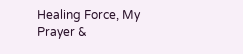Healing Force, My Prayer &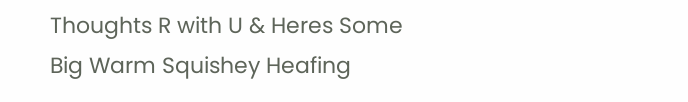Thoughts R with U & Heres Some Big Warm Squishey Heafing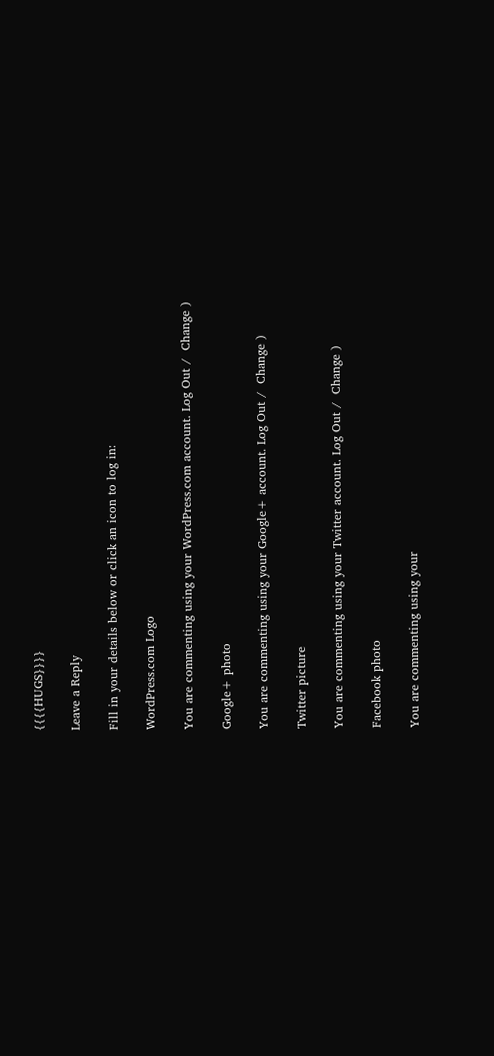{{{{HUGS}}}}

Leave a Reply

Fill in your details below or click an icon to log in:

WordPress.com Logo

You are commenting using your WordPress.com account. Log Out /  Change )

Google+ photo

You are commenting using your Google+ account. Log Out /  Change )

Twitter picture

You are commenting using your Twitter account. Log Out /  Change )

Facebook photo

You are commenting using your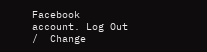Facebook account. Log Out /  Change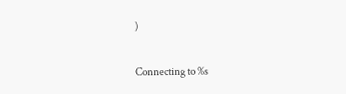)


Connecting to %s